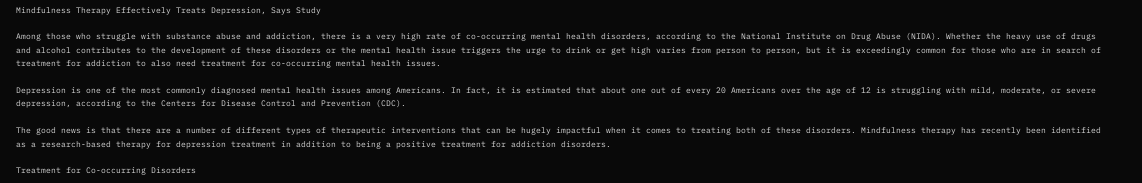Mindfulness Therapy Effectively Treats Depression, Says Study

Among those who struggle with substance abuse and addiction, there is a very high rate of co-occurring mental health disorders, according to the National Institute on Drug Abuse (NIDA). Whether the heavy use of drugs and alcohol contributes to the development of these disorders or the mental health issue triggers the urge to drink or get high varies from person to person, but it is exceedingly common for those who are in search of treatment for addiction to also need treatment for co-occurring mental health issues.

Depression is one of the most commonly diagnosed mental health issues among Americans. In fact, it is estimated that about one out of every 20 Americans over the age of 12 is struggling with mild, moderate, or severe depression, according to the Centers for Disease Control and Prevention (CDC).

The good news is that there are a number of different types of therapeutic interventions that can be hugely impactful when it comes to treating both of these disorders. Mindfulness therapy has recently been identified as a research-based therapy for depression treatment in addition to being a positive treatment for addiction disorders.

Treatment for Co-occurring Disorders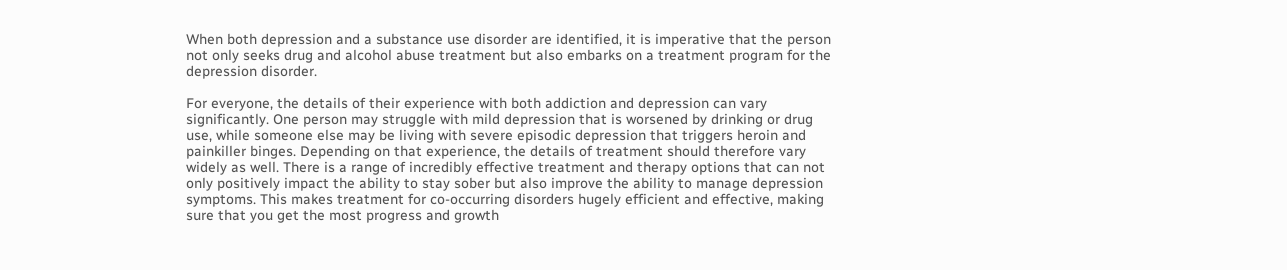When both depression and a substance use disorder are identified, it is imperative that the person not only seeks drug and alcohol abuse treatment but also embarks on a treatment program for the depression disorder.

For everyone, the details of their experience with both addiction and depression can vary significantly. One person may struggle with mild depression that is worsened by drinking or drug use, while someone else may be living with severe episodic depression that triggers heroin and painkiller binges. Depending on that experience, the details of treatment should therefore vary widely as well. There is a range of incredibly effective treatment and therapy options that can not only positively impact the ability to stay sober but also improve the ability to manage depression symptoms. This makes treatment for co-occurring disorders hugely efficient and effective, making sure that you get the most progress and growth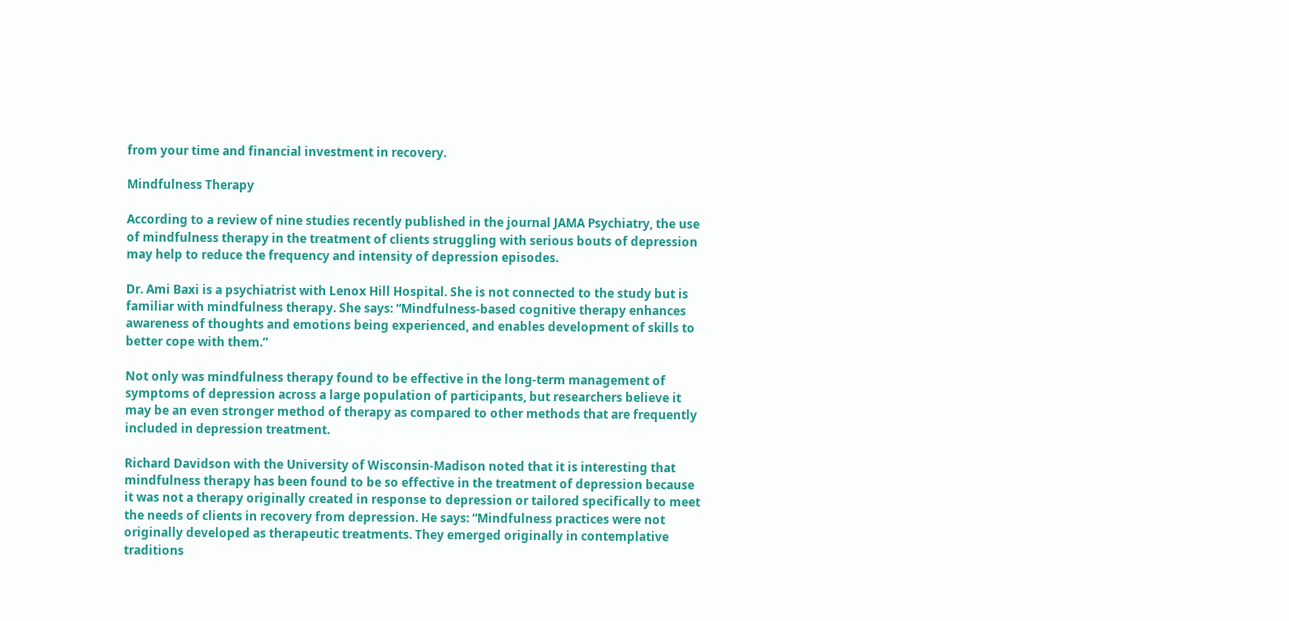from your time and financial investment in recovery.

Mindfulness Therapy

According to a review of nine studies recently published in the journal JAMA Psychiatry, the use of mindfulness therapy in the treatment of clients struggling with serious bouts of depression may help to reduce the frequency and intensity of depression episodes.

Dr. Ami Baxi is a psychiatrist with Lenox Hill Hospital. She is not connected to the study but is familiar with mindfulness therapy. She says: “Mindfulness-based cognitive therapy enhances awareness of thoughts and emotions being experienced, and enables development of skills to better cope with them.”

Not only was mindfulness therapy found to be effective in the long-term management of symptoms of depression across a large population of participants, but researchers believe it may be an even stronger method of therapy as compared to other methods that are frequently included in depression treatment.

Richard Davidson with the University of Wisconsin-Madison noted that it is interesting that mindfulness therapy has been found to be so effective in the treatment of depression because it was not a therapy originally created in response to depression or tailored specifically to meet the needs of clients in recovery from depression. He says: “Mindfulness practices were not originally developed as therapeutic treatments. They emerged originally in contemplative traditions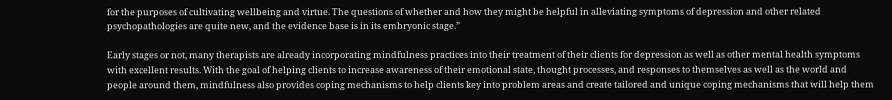for the purposes of cultivating wellbeing and virtue. The questions of whether and how they might be helpful in alleviating symptoms of depression and other related psychopathologies are quite new, and the evidence base is in its embryonic stage.”

Early stages or not, many therapists are already incorporating mindfulness practices into their treatment of their clients for depression as well as other mental health symptoms with excellent results. With the goal of helping clients to increase awareness of their emotional state, thought processes, and responses to themselves as well as the world and people around them, mindfulness also provides coping mechanisms to help clients key into problem areas and create tailored and unique coping mechanisms that will help them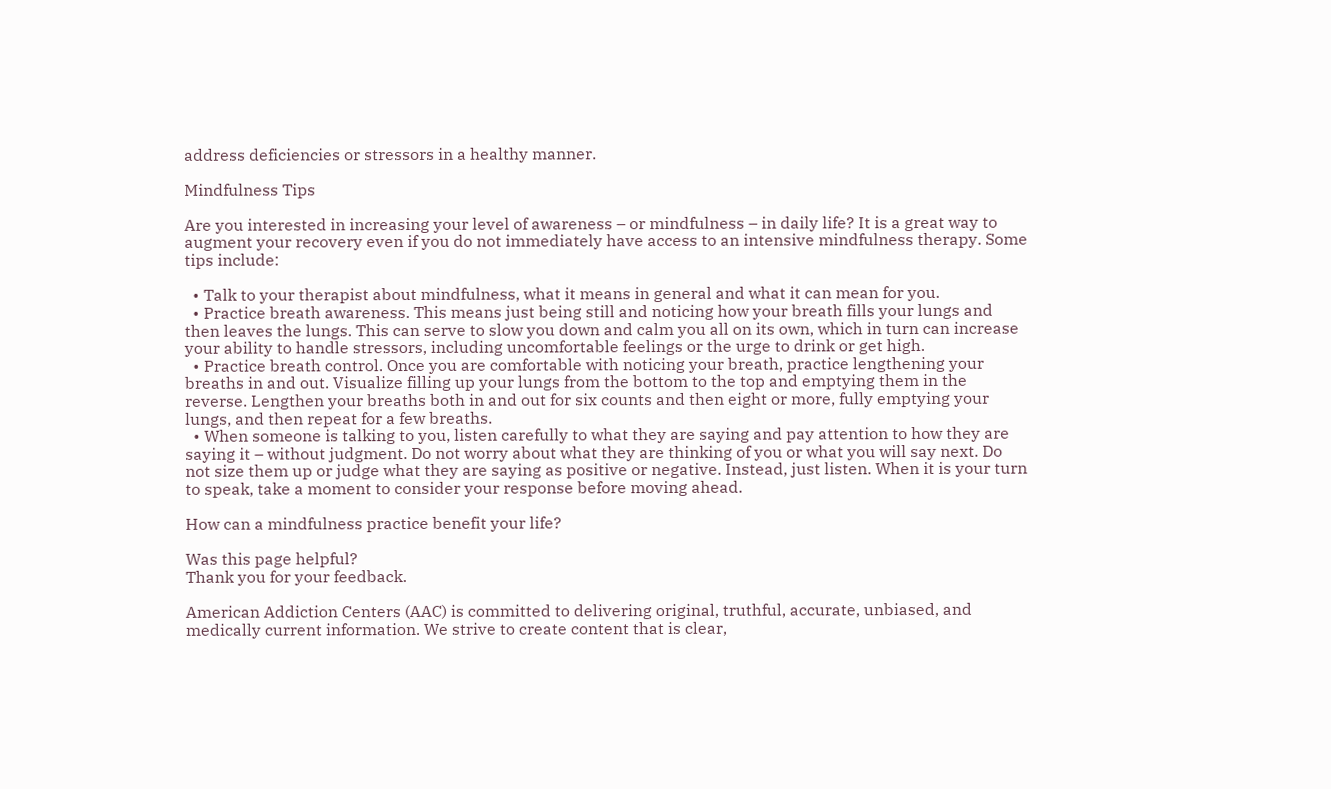address deficiencies or stressors in a healthy manner.

Mindfulness Tips

Are you interested in increasing your level of awareness – or mindfulness – in daily life? It is a great way to augment your recovery even if you do not immediately have access to an intensive mindfulness therapy. Some tips include:

  • Talk to your therapist about mindfulness, what it means in general and what it can mean for you.
  • Practice breath awareness. This means just being still and noticing how your breath fills your lungs and then leaves the lungs. This can serve to slow you down and calm you all on its own, which in turn can increase your ability to handle stressors, including uncomfortable feelings or the urge to drink or get high.
  • Practice breath control. Once you are comfortable with noticing your breath, practice lengthening your breaths in and out. Visualize filling up your lungs from the bottom to the top and emptying them in the reverse. Lengthen your breaths both in and out for six counts and then eight or more, fully emptying your lungs, and then repeat for a few breaths.
  • When someone is talking to you, listen carefully to what they are saying and pay attention to how they are saying it – without judgment. Do not worry about what they are thinking of you or what you will say next. Do not size them up or judge what they are saying as positive or negative. Instead, just listen. When it is your turn to speak, take a moment to consider your response before moving ahead.

How can a mindfulness practice benefit your life?

Was this page helpful?
Thank you for your feedback.

American Addiction Centers (AAC) is committed to delivering original, truthful, accurate, unbiased, and medically current information. We strive to create content that is clear,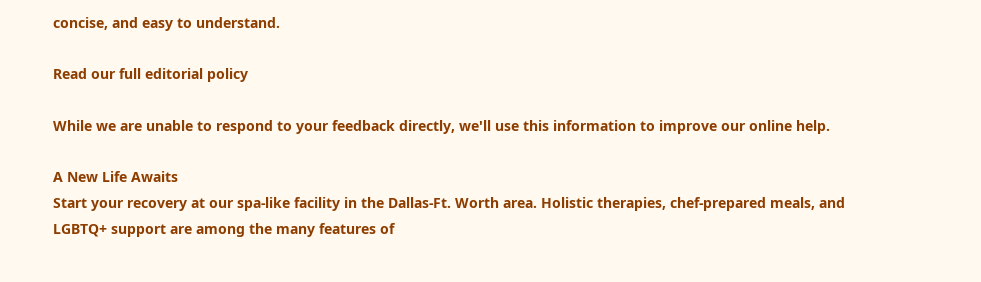concise, and easy to understand.

Read our full editorial policy

While we are unable to respond to your feedback directly, we'll use this information to improve our online help.

A New Life Awaits
Start your recovery at our spa-like facility in the Dallas-Ft. Worth area. Holistic therapies, chef-prepared meals, and LGBTQ+ support are among the many features of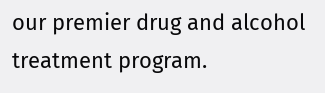our premier drug and alcohol treatment program.